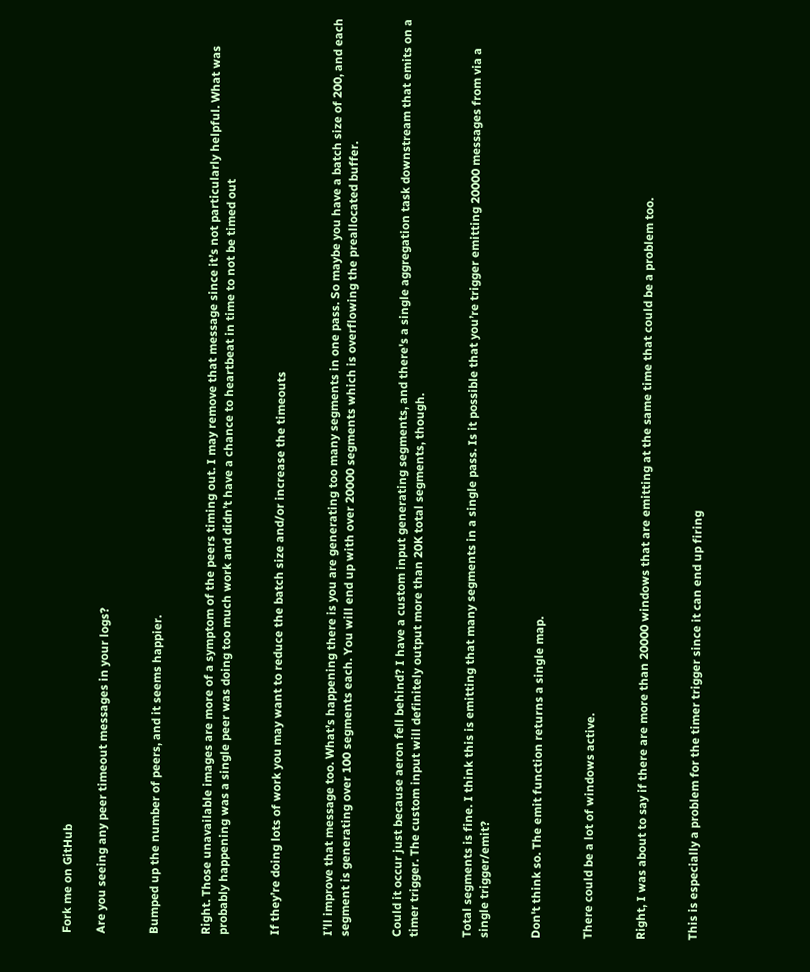Fork me on GitHub

Are you seeing any peer timeout messages in your logs?


Bumped up the number of peers, and it seems happier.


Right. Those unavailable images are more of a symptom of the peers timing out. I may remove that message since it’s not particularly helpful. What was probably happening was a single peer was doing too much work and didn’t have a chance to heartbeat in time to not be timed out


If they’re doing lots of work you may want to reduce the batch size and/or increase the timeouts


I’ll improve that message too. What’s happening there is you are generating too many segments in one pass. So maybe you have a batch size of 200, and each segment is generating over 100 segments each. You will end up with over 20000 segments which is overflowing the preallocated buffer.


Could it occur just because aeron fell behind? I have a custom input generating segments, and there's a single aggregation task downstream that emits on a timer trigger. The custom input will definitely output more than 20K total segments, though.


Total segments is fine. I think this is emitting that many segments in a single pass. Is it possible that you’re trigger emitting 20000 messages from via a single trigger/emit?


Don't think so. The emit function returns a single map.


There could be a lot of windows active.


Right, I was about to say if there are more than 20000 windows that are emitting at the same time that could be a problem too.


This is especially a problem for the timer trigger since it can end up firing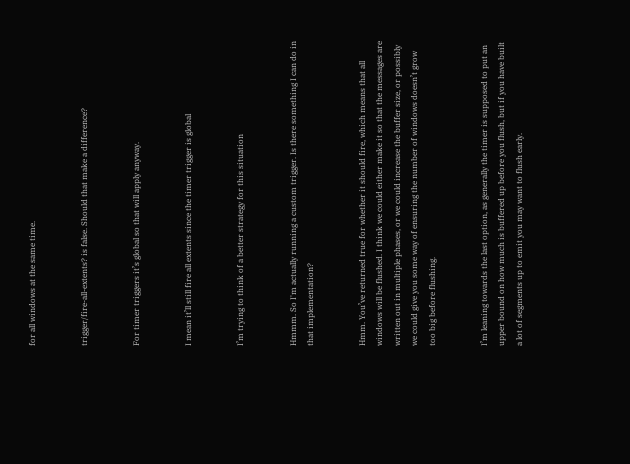for all windows at the same time.


trigger/fire-all-extents? is false. Should that make a difference?


For timer triggers it’s global so that will apply anyway.


I mean it’ll still fire all extents since the timer trigger is global


I’m trying to think of a better strategy for this situation


Hmmm. So I'm actually running a custom trigger. Is there something I can do in that implementation?


Hmm. You’ve returned true for whether it should fire, which means that all windows will be flushed. I think we could either make it so that the messages are written out in multiple phases, or we could increase the buffer size, or possibly we could give you some way of ensuring the number of windows doesn’t grow too big before flushing.


I’m leaning towards the last option, as generally the timer is supposed to put an upper bound on how much is buffered up before you flush, but if you have built a lot of segments up to emit you may want to flush early.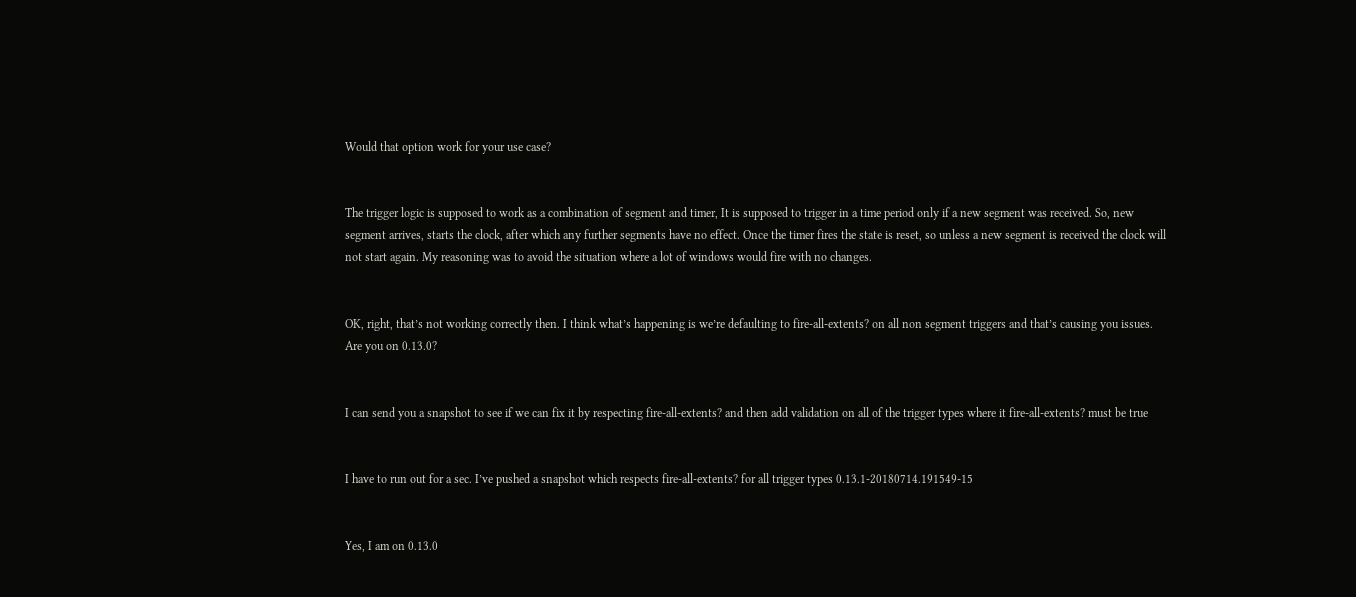Would that option work for your use case?


The trigger logic is supposed to work as a combination of segment and timer, It is supposed to trigger in a time period only if a new segment was received. So, new segment arrives, starts the clock, after which any further segments have no effect. Once the timer fires the state is reset, so unless a new segment is received the clock will not start again. My reasoning was to avoid the situation where a lot of windows would fire with no changes.


OK, right, that’s not working correctly then. I think what’s happening is we’re defaulting to fire-all-extents? on all non segment triggers and that’s causing you issues. Are you on 0.13.0?


I can send you a snapshot to see if we can fix it by respecting fire-all-extents? and then add validation on all of the trigger types where it fire-all-extents? must be true


I have to run out for a sec. I’ve pushed a snapshot which respects fire-all-extents? for all trigger types 0.13.1-20180714.191549-15


Yes, I am on 0.13.0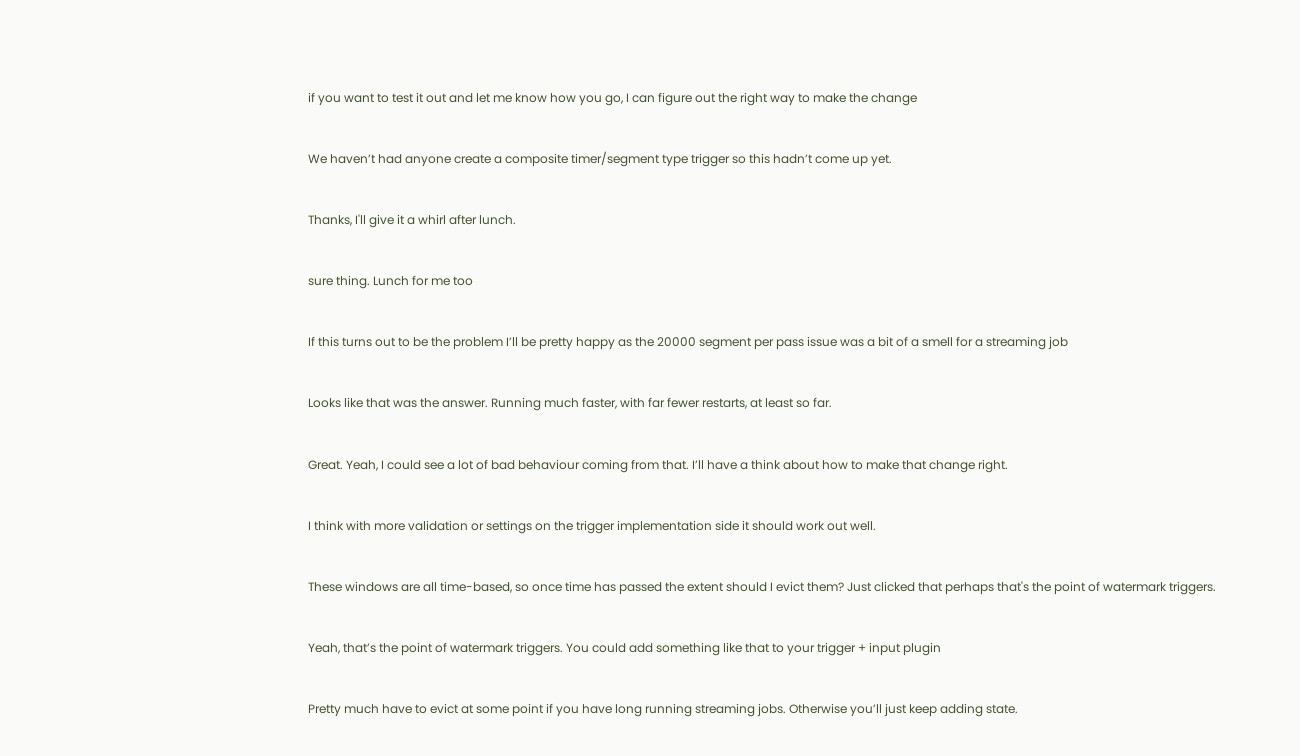if you want to test it out and let me know how you go, I can figure out the right way to make the change


We haven’t had anyone create a composite timer/segment type trigger so this hadn’t come up yet.


Thanks, I'll give it a whirl after lunch.


sure thing. Lunch for me too


If this turns out to be the problem I’ll be pretty happy as the 20000 segment per pass issue was a bit of a smell for a streaming job


Looks like that was the answer. Running much faster, with far fewer restarts, at least so far.


Great. Yeah, I could see a lot of bad behaviour coming from that. I’ll have a think about how to make that change right.


I think with more validation or settings on the trigger implementation side it should work out well.


These windows are all time-based, so once time has passed the extent should I evict them? Just clicked that perhaps that's the point of watermark triggers.


Yeah, that’s the point of watermark triggers. You could add something like that to your trigger + input plugin


Pretty much have to evict at some point if you have long running streaming jobs. Otherwise you’ll just keep adding state.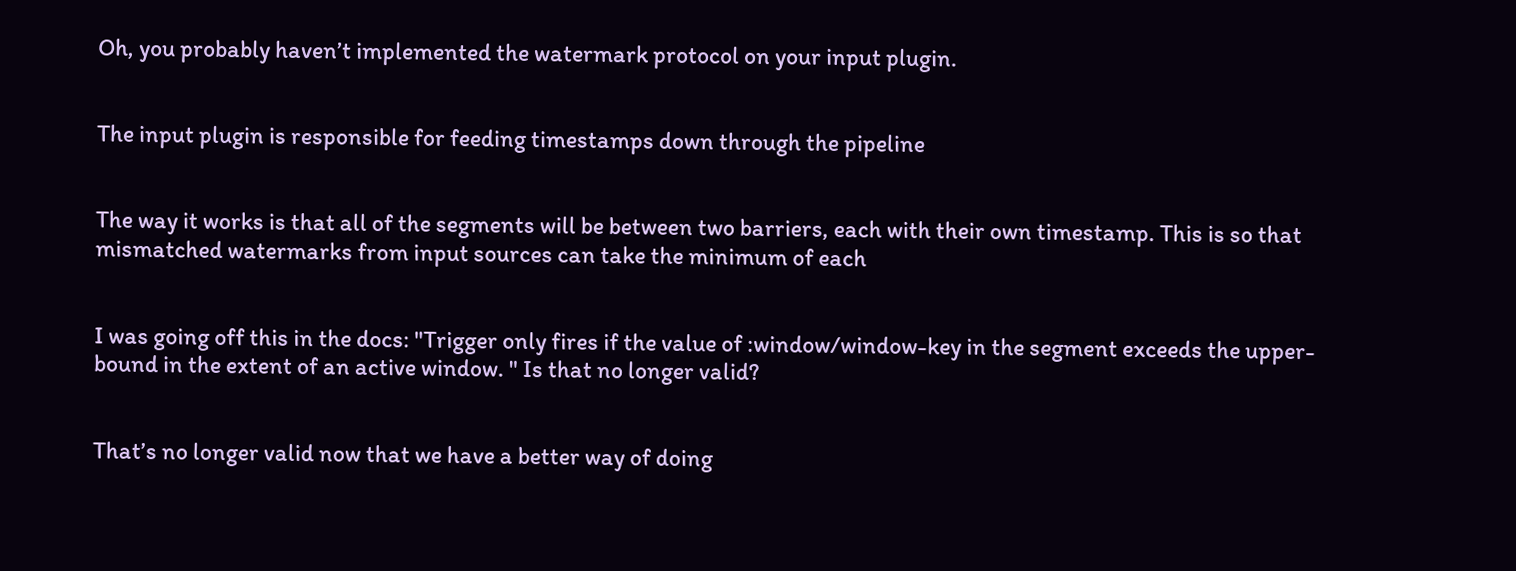Oh, you probably haven’t implemented the watermark protocol on your input plugin.


The input plugin is responsible for feeding timestamps down through the pipeline


The way it works is that all of the segments will be between two barriers, each with their own timestamp. This is so that mismatched watermarks from input sources can take the minimum of each


I was going off this in the docs: "Trigger only fires if the value of :window/window-key in the segment exceeds the upper-bound in the extent of an active window. " Is that no longer valid?


That’s no longer valid now that we have a better way of doing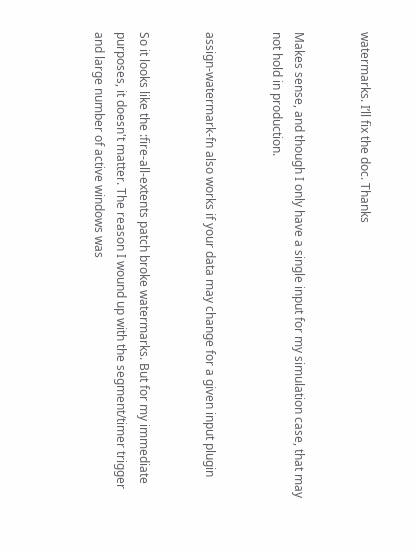watermarks. I’ll fix the doc. Thanks


Makes sense, and though I only have a single input for my simulation case, that may not hold in production.


assign-watermark-fn also works if your data may change for a given input plugin


So it looks like the :fire-all-extents patch broke watermarks. But for my immediate purposes, it doesn't matter. The reason I wound up with the segment/timer trigger and large number of active windows was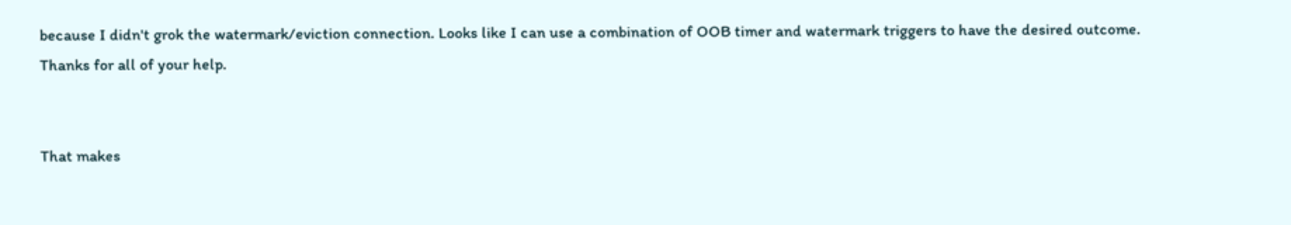because I didn't grok the watermark/eviction connection. Looks like I can use a combination of OOB timer and watermark triggers to have the desired outcome. Thanks for all of your help.


That makes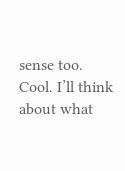sense too. Cool. I’ll think about what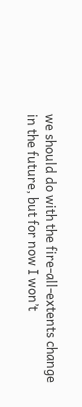we should do with the fire-all-extents change in the future, but for now I won’t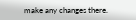make any changes there.